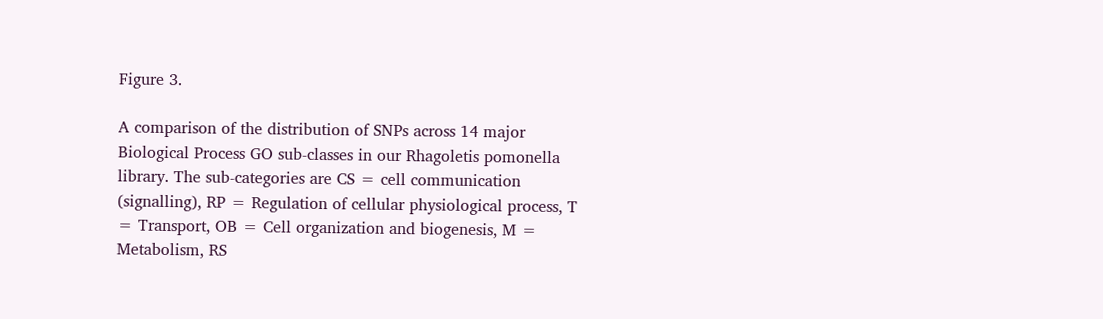Figure 3.

A comparison of the distribution of SNPs across 14 major Biological Process GO sub-classes in our Rhagoletis pomonella library. The sub-categories are CS = cell communication (signalling), RP = Regulation of cellular physiological process, T = Transport, OB = Cell organization and biogenesis, M = Metabolism, RS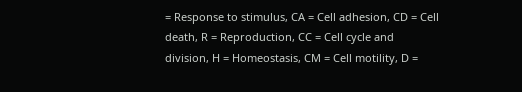= Response to stimulus, CA = Cell adhesion, CD = Cell death, R = Reproduction, CC = Cell cycle and division, H = Homeostasis, CM = Cell motility, D =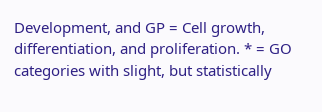Development, and GP = Cell growth, differentiation, and proliferation. * = GO categories with slight, but statistically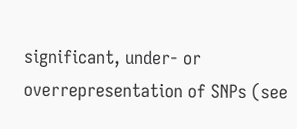significant, under- or overrepresentation of SNPs (see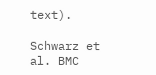text).

Schwarz et al. BMC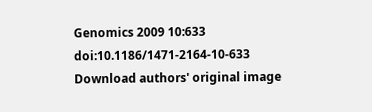Genomics 2009 10:633   doi:10.1186/1471-2164-10-633
Download authors' original image